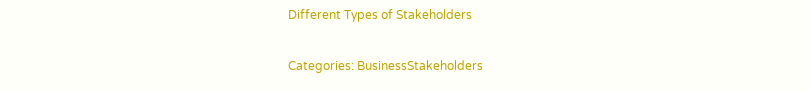Different Types of Stakeholders

Categories: BusinessStakeholders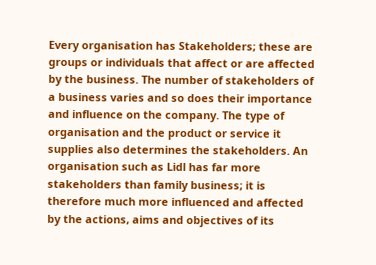Every organisation has Stakeholders; these are groups or individuals that affect or are affected by the business. The number of stakeholders of a business varies and so does their importance and influence on the company. The type of organisation and the product or service it supplies also determines the stakeholders. An organisation such as Lidl has far more stakeholders than family business; it is therefore much more influenced and affected by the actions, aims and objectives of its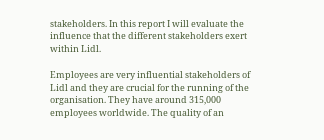stakeholders. In this report I will evaluate the influence that the different stakeholders exert within Lidl.

Employees are very influential stakeholders of Lidl and they are crucial for the running of the organisation. They have around 315,000 employees worldwide. The quality of an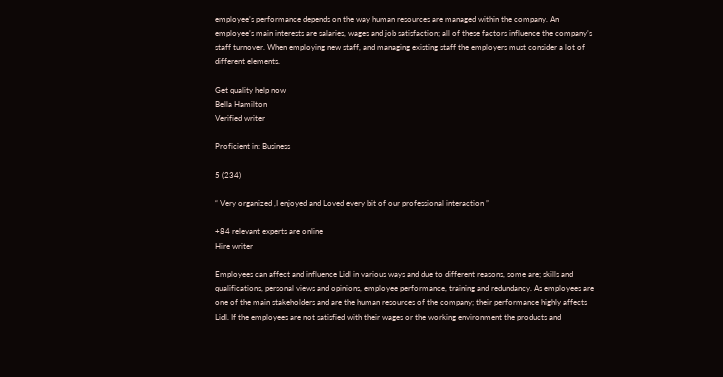employee’s performance depends on the way human resources are managed within the company. An employee’s main interests are salaries, wages and job satisfaction; all of these factors influence the company’s staff turnover. When employing new staff, and managing existing staff the employers must consider a lot of different elements.

Get quality help now
Bella Hamilton
Verified writer

Proficient in: Business

5 (234)

“ Very organized ,I enjoyed and Loved every bit of our professional interaction ”

+84 relevant experts are online
Hire writer

Employees can affect and influence Lidl in various ways and due to different reasons, some are; skills and qualifications, personal views and opinions, employee performance, training and redundancy. As employees are one of the main stakeholders and are the human resources of the company; their performance highly affects Lidl. If the employees are not satisfied with their wages or the working environment the products and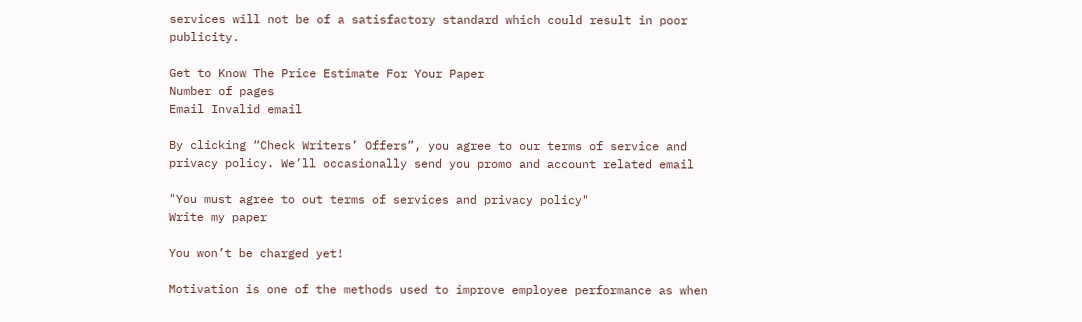services will not be of a satisfactory standard which could result in poor publicity.

Get to Know The Price Estimate For Your Paper
Number of pages
Email Invalid email

By clicking “Check Writers’ Offers”, you agree to our terms of service and privacy policy. We’ll occasionally send you promo and account related email

"You must agree to out terms of services and privacy policy"
Write my paper

You won’t be charged yet!

Motivation is one of the methods used to improve employee performance as when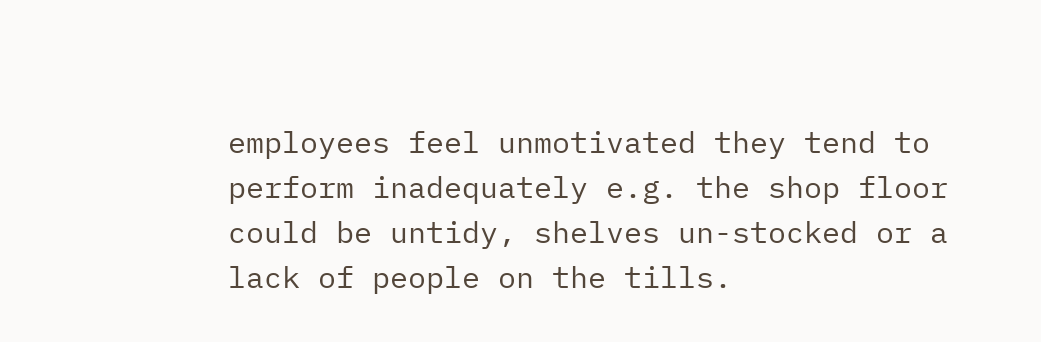employees feel unmotivated they tend to perform inadequately e.g. the shop floor could be untidy, shelves un-stocked or a lack of people on the tills.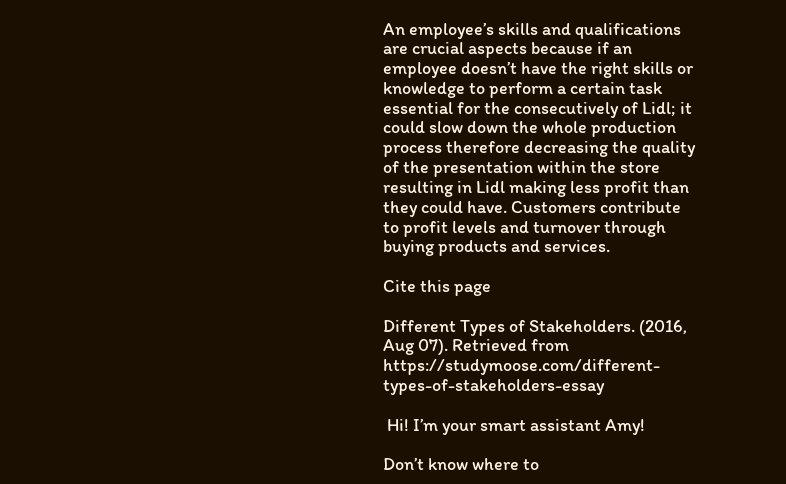An employee’s skills and qualifications are crucial aspects because if an employee doesn’t have the right skills or knowledge to perform a certain task essential for the consecutively of Lidl; it could slow down the whole production process therefore decreasing the quality of the presentation within the store resulting in Lidl making less profit than they could have. Customers contribute to profit levels and turnover through buying products and services.

Cite this page

Different Types of Stakeholders. (2016, Aug 07). Retrieved from https://studymoose.com/different-types-of-stakeholders-essay

 Hi! I’m your smart assistant Amy!

Don’t know where to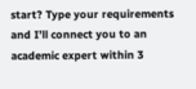start? Type your requirements and I’ll connect you to an academic expert within 3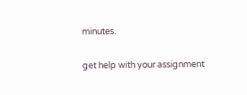minutes.

get help with your assignment